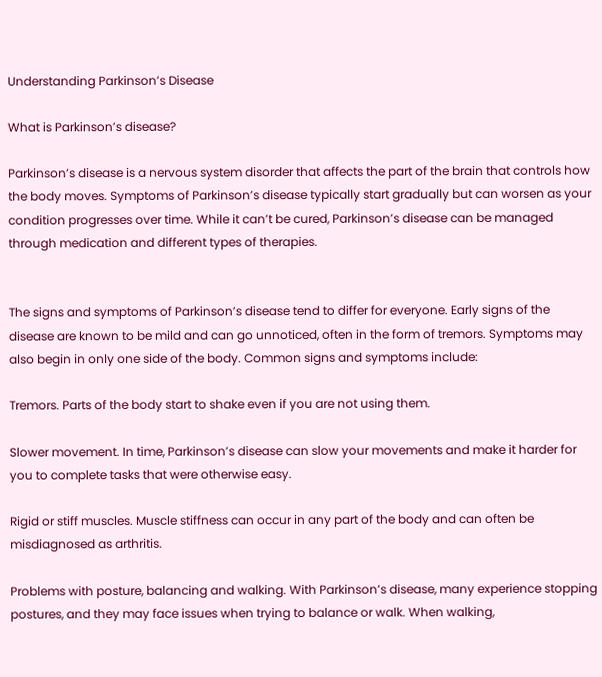Understanding Parkinson’s Disease

What is Parkinson’s disease?

Parkinson’s disease is a nervous system disorder that affects the part of the brain that controls how the body moves. Symptoms of Parkinson’s disease typically start gradually but can worsen as your condition progresses over time. While it can’t be cured, Parkinson’s disease can be managed through medication and different types of therapies.


The signs and symptoms of Parkinson’s disease tend to differ for everyone. Early signs of the disease are known to be mild and can go unnoticed, often in the form of tremors. Symptoms may also begin in only one side of the body. Common signs and symptoms include:

Tremors. Parts of the body start to shake even if you are not using them.

Slower movement. In time, Parkinson’s disease can slow your movements and make it harder for you to complete tasks that were otherwise easy.

Rigid or stiff muscles. Muscle stiffness can occur in any part of the body and can often be misdiagnosed as arthritis.

Problems with posture, balancing and walking. With Parkinson’s disease, many experience stopping postures, and they may face issues when trying to balance or walk. When walking,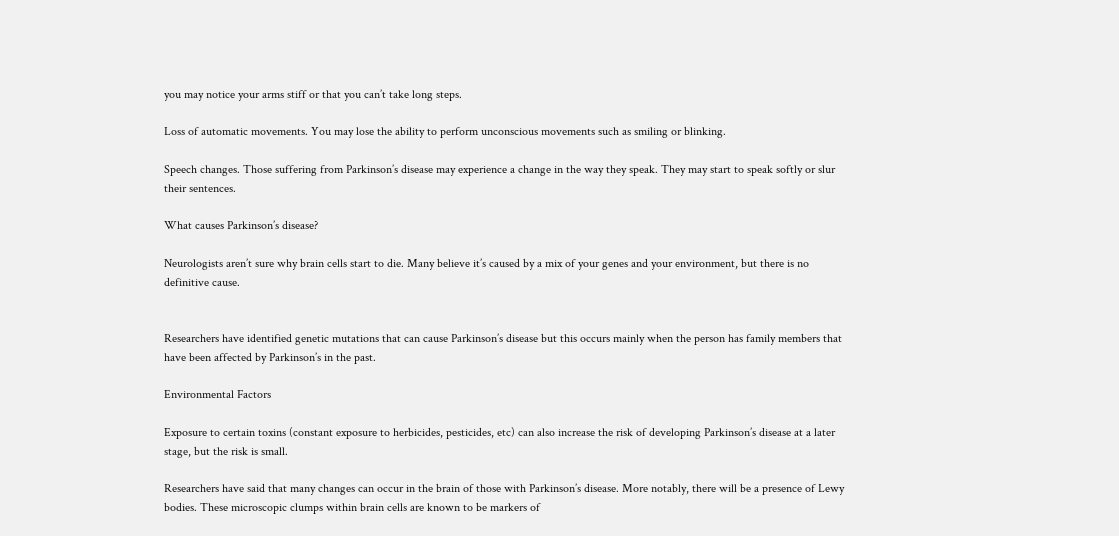you may notice your arms stiff or that you can’t take long steps.

Loss of automatic movements. You may lose the ability to perform unconscious movements such as smiling or blinking.

Speech changes. Those suffering from Parkinson’s disease may experience a change in the way they speak. They may start to speak softly or slur their sentences.

What causes Parkinson’s disease?

Neurologists aren’t sure why brain cells start to die. Many believe it’s caused by a mix of your genes and your environment, but there is no definitive cause.


Researchers have identified genetic mutations that can cause Parkinson’s disease but this occurs mainly when the person has family members that have been affected by Parkinson’s in the past.

Environmental Factors

Exposure to certain toxins (constant exposure to herbicides, pesticides, etc) can also increase the risk of developing Parkinson’s disease at a later stage, but the risk is small.

Researchers have said that many changes can occur in the brain of those with Parkinson’s disease. More notably, there will be a presence of Lewy bodies. These microscopic clumps within brain cells are known to be markers of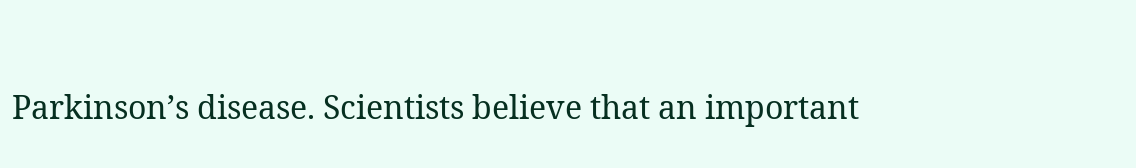Parkinson’s disease. Scientists believe that an important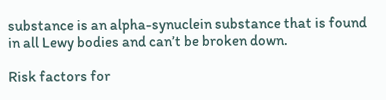substance is an alpha-synuclein substance that is found in all Lewy bodies and can’t be broken down.

Risk factors for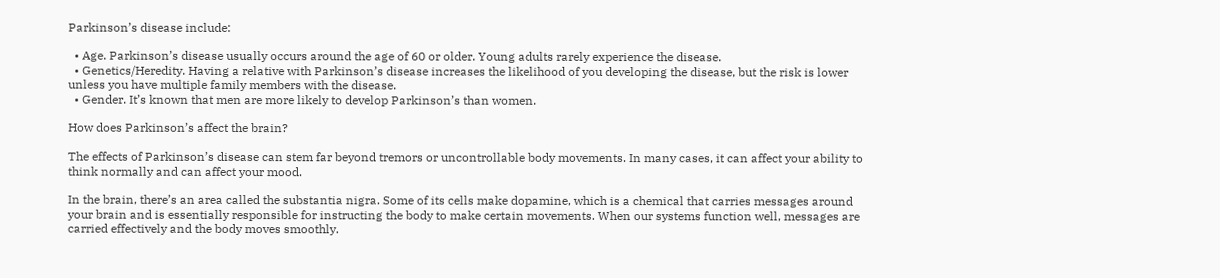Parkinson’s disease include:

  • Age. Parkinson’s disease usually occurs around the age of 60 or older. Young adults rarely experience the disease.
  • Genetics/Heredity. Having a relative with Parkinson’s disease increases the likelihood of you developing the disease, but the risk is lower unless you have multiple family members with the disease.
  • Gender. It’s known that men are more likely to develop Parkinson’s than women.

How does Parkinson’s affect the brain?

The effects of Parkinson’s disease can stem far beyond tremors or uncontrollable body movements. In many cases, it can affect your ability to think normally and can affect your mood.

In the brain, there’s an area called the substantia nigra. Some of its cells make dopamine, which is a chemical that carries messages around your brain and is essentially responsible for instructing the body to make certain movements. When our systems function well, messages are carried effectively and the body moves smoothly.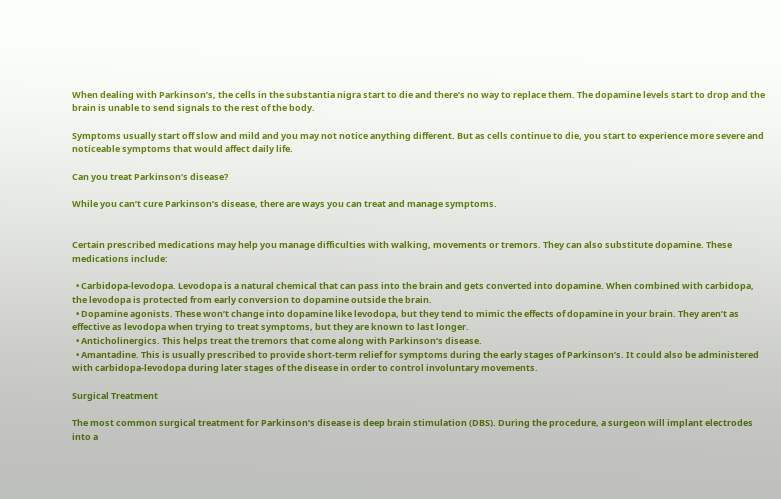When dealing with Parkinson’s, the cells in the substantia nigra start to die and there’s no way to replace them. The dopamine levels start to drop and the brain is unable to send signals to the rest of the body.

Symptoms usually start off slow and mild and you may not notice anything different. But as cells continue to die, you start to experience more severe and noticeable symptoms that would affect daily life.

Can you treat Parkinson’s disease?

While you can’t cure Parkinson’s disease, there are ways you can treat and manage symptoms.


Certain prescribed medications may help you manage difficulties with walking, movements or tremors. They can also substitute dopamine. These medications include:

  • Carbidopa-levodopa. Levodopa is a natural chemical that can pass into the brain and gets converted into dopamine. When combined with carbidopa, the levodopa is protected from early conversion to dopamine outside the brain.
  • Dopamine agonists. These won’t change into dopamine like levodopa, but they tend to mimic the effects of dopamine in your brain. They aren’t as effective as levodopa when trying to treat symptoms, but they are known to last longer.
  • Anticholinergics. This helps treat the tremors that come along with Parkinson’s disease.
  • Amantadine. This is usually prescribed to provide short-term relief for symptoms during the early stages of Parkinson’s. It could also be administered with carbidopa-levodopa during later stages of the disease in order to control involuntary movements.

Surgical Treatment

The most common surgical treatment for Parkinson’s disease is deep brain stimulation (DBS). During the procedure, a surgeon will implant electrodes into a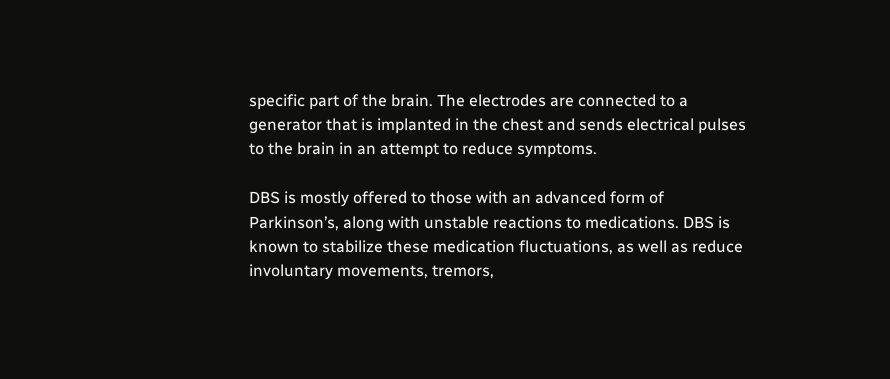specific part of the brain. The electrodes are connected to a generator that is implanted in the chest and sends electrical pulses to the brain in an attempt to reduce symptoms.

DBS is mostly offered to those with an advanced form of Parkinson’s, along with unstable reactions to medications. DBS is known to stabilize these medication fluctuations, as well as reduce involuntary movements, tremors,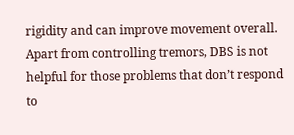rigidity and can improve movement overall. Apart from controlling tremors, DBS is not helpful for those problems that don’t respond to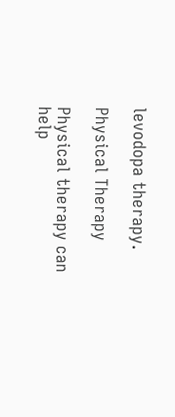levodopa therapy.

Physical Therapy

Physical therapy can help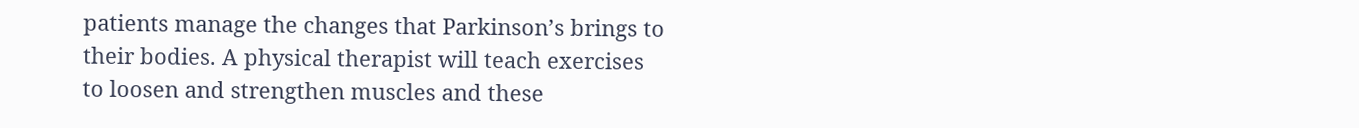patients manage the changes that Parkinson’s brings to their bodies. A physical therapist will teach exercises to loosen and strengthen muscles and these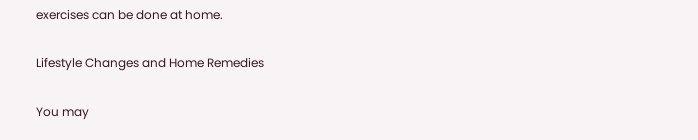exercises can be done at home.

Lifestyle Changes and Home Remedies

You may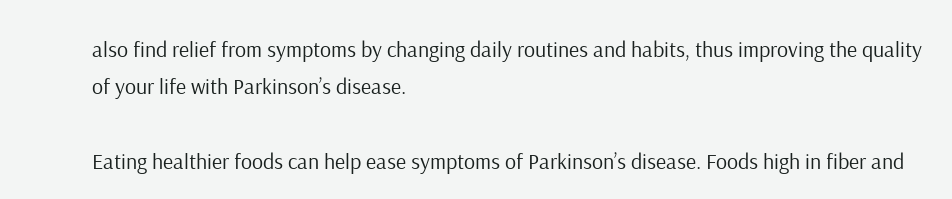also find relief from symptoms by changing daily routines and habits, thus improving the quality of your life with Parkinson’s disease.

Eating healthier foods can help ease symptoms of Parkinson’s disease. Foods high in fiber and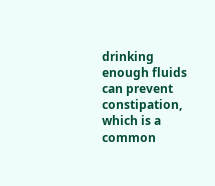drinking enough fluids can prevent constipation, which is a common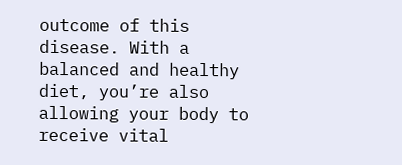outcome of this disease. With a balanced and healthy diet, you’re also allowing your body to receive vital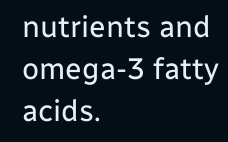nutrients and omega-3 fatty acids.